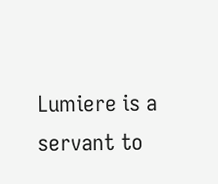Lumiere is a servant to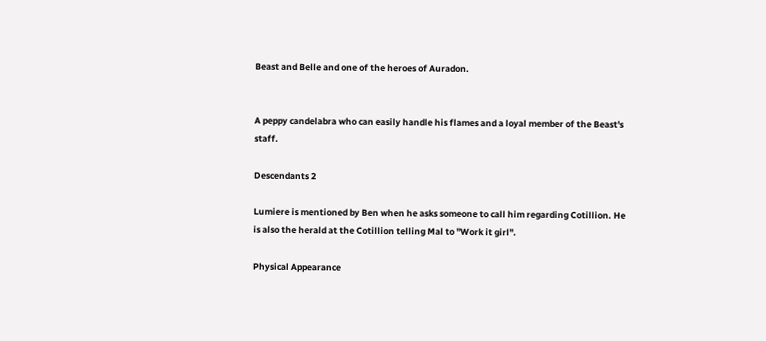Beast and Belle and one of the heroes of Auradon.


A peppy candelabra who can easily handle his flames and a loyal member of the Beast's staff.

Descendants 2

Lumiere is mentioned by Ben when he asks someone to call him regarding Cotillion. He is also the herald at the Cotillion telling Mal to "Work it girl".

Physical Appearance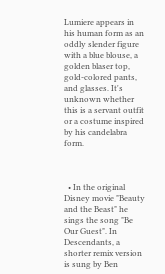Lumiere appears in his human form as an oddly slender figure with a blue blouse, a golden blaser top, gold-colored pants, and glasses. It's unknown whether this is a servant outfit or a costume inspired by his candelabra form.



  • In the original Disney movie "Beauty and the Beast" he sings the song "Be Our Guest". In Descendants, a shorter remix version is sung by Ben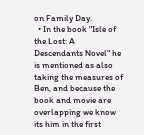on Family Day.
  • In the book "Isle of the Lost: A Descendants Novel" he is mentioned as also taking the measures of Ben, and because the book and movie are overlapping we know its him in the first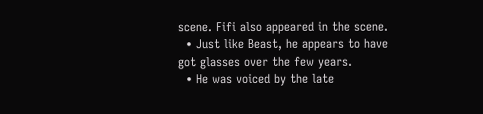scene. Fifi also appeared in the scene.
  • Just like Beast, he appears to have got glasses over the few years.
  • He was voiced by the late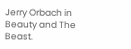Jerry Orbach in Beauty and The Beast.